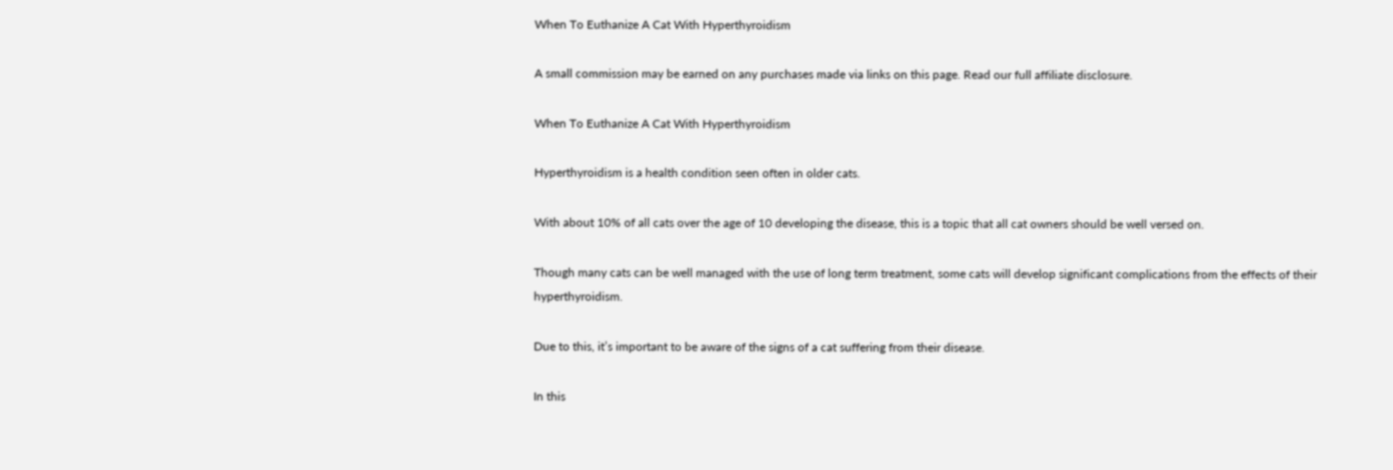When To Euthanize A Cat With Hyperthyroidism

A small commission may be earned on any purchases made via links on this page. Read our full affiliate disclosure.

When To Euthanize A Cat With Hyperthyroidism

Hyperthyroidism is a health condition seen often in older cats.

With about 10% of all cats over the age of 10 developing the disease, this is a topic that all cat owners should be well versed on.

Though many cats can be well managed with the use of long term treatment, some cats will develop significant complications from the effects of their hyperthyroidism.

Due to this, it’s important to be aware of the signs of a cat suffering from their disease.

In this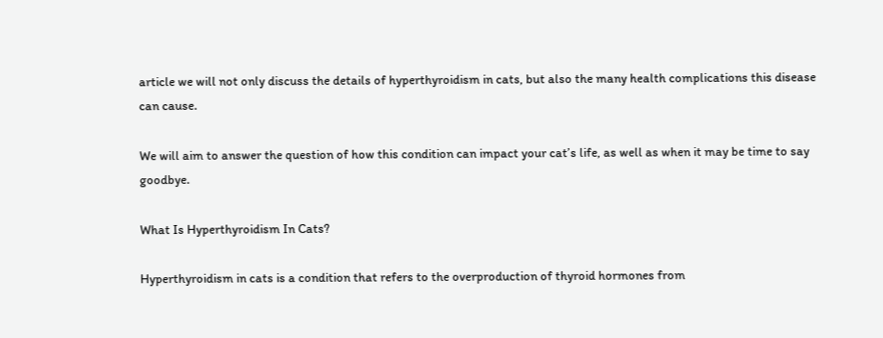article we will not only discuss the details of hyperthyroidism in cats, but also the many health complications this disease can cause.

We will aim to answer the question of how this condition can impact your cat’s life, as well as when it may be time to say goodbye.

What Is Hyperthyroidism In Cats?

Hyperthyroidism in cats is a condition that refers to the overproduction of thyroid hormones from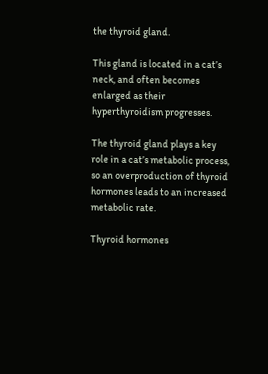the thyroid gland.

This gland is located in a cat’s neck, and often becomes enlarged as their hyperthyroidism progresses.

The thyroid gland plays a key role in a cat’s metabolic process, so an overproduction of thyroid hormones leads to an increased metabolic rate.

Thyroid hormones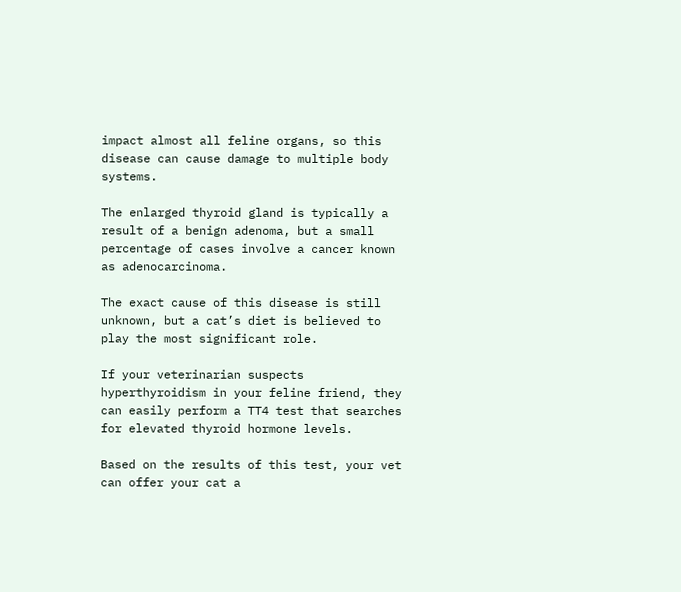impact almost all feline organs, so this disease can cause damage to multiple body systems.

The enlarged thyroid gland is typically a result of a benign adenoma, but a small percentage of cases involve a cancer known as adenocarcinoma.

The exact cause of this disease is still unknown, but a cat’s diet is believed to play the most significant role.

If your veterinarian suspects hyperthyroidism in your feline friend, they can easily perform a TT4 test that searches for elevated thyroid hormone levels.

Based on the results of this test, your vet can offer your cat a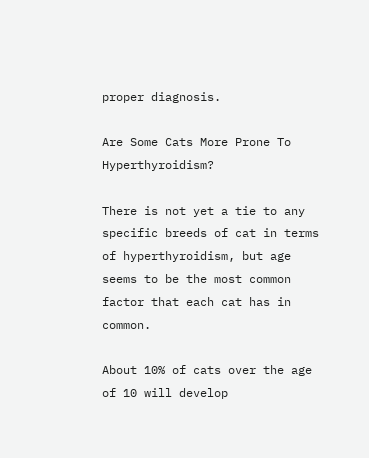proper diagnosis.

Are Some Cats More Prone To Hyperthyroidism?

There is not yet a tie to any specific breeds of cat in terms of hyperthyroidism, but age seems to be the most common factor that each cat has in common.

About 10% of cats over the age of 10 will develop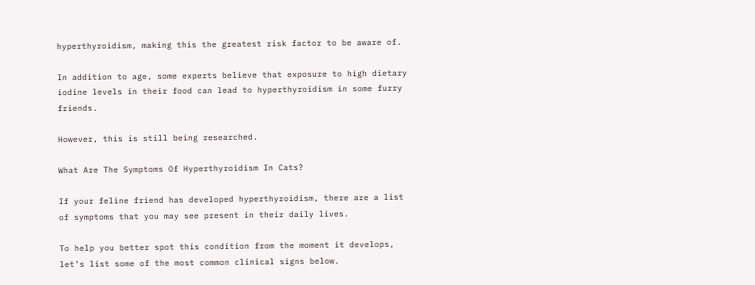hyperthyroidism, making this the greatest risk factor to be aware of.

In addition to age, some experts believe that exposure to high dietary iodine levels in their food can lead to hyperthyroidism in some furry friends.

However, this is still being researched.

What Are The Symptoms Of Hyperthyroidism In Cats?

If your feline friend has developed hyperthyroidism, there are a list of symptoms that you may see present in their daily lives.

To help you better spot this condition from the moment it develops, let’s list some of the most common clinical signs below.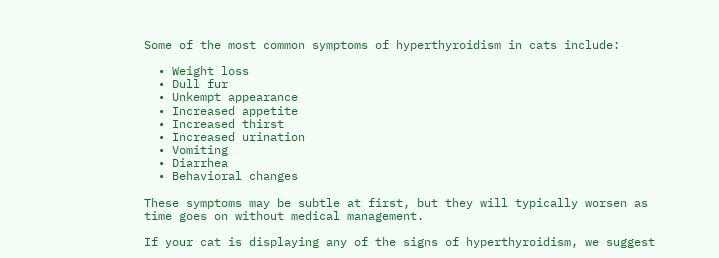Some of the most common symptoms of hyperthyroidism in cats include:

  • Weight loss
  • Dull fur
  • Unkempt appearance
  • Increased appetite
  • Increased thirst
  • Increased urination
  • Vomiting
  • Diarrhea
  • Behavioral changes

These symptoms may be subtle at first, but they will typically worsen as time goes on without medical management.

If your cat is displaying any of the signs of hyperthyroidism, we suggest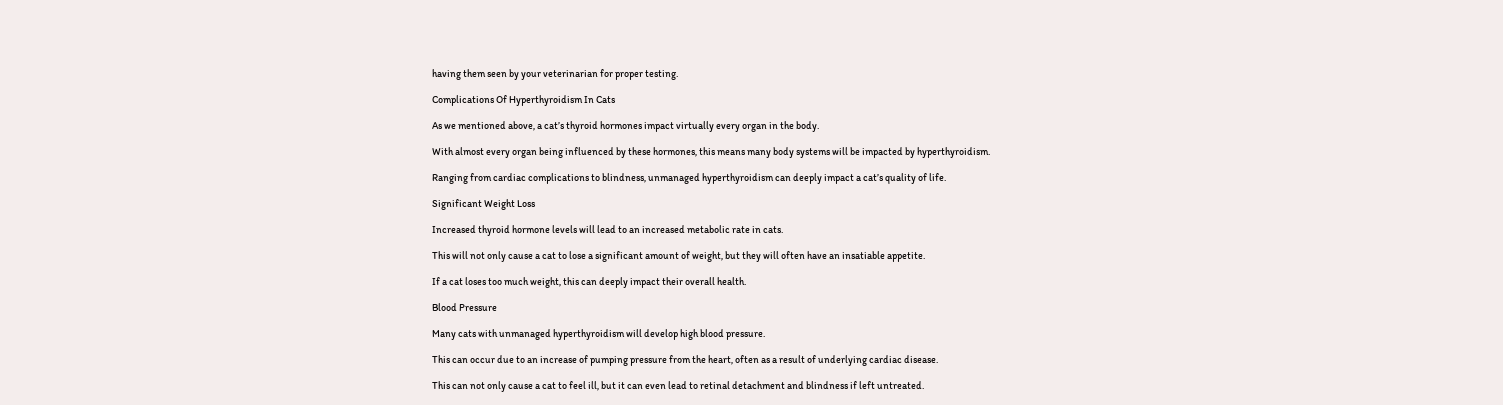having them seen by your veterinarian for proper testing.

Complications Of Hyperthyroidism In Cats

As we mentioned above, a cat’s thyroid hormones impact virtually every organ in the body.

With almost every organ being influenced by these hormones, this means many body systems will be impacted by hyperthyroidism.

Ranging from cardiac complications to blindness, unmanaged hyperthyroidism can deeply impact a cat’s quality of life.

Significant Weight Loss

Increased thyroid hormone levels will lead to an increased metabolic rate in cats.

This will not only cause a cat to lose a significant amount of weight, but they will often have an insatiable appetite.

If a cat loses too much weight, this can deeply impact their overall health.

Blood Pressure

Many cats with unmanaged hyperthyroidism will develop high blood pressure.

This can occur due to an increase of pumping pressure from the heart, often as a result of underlying cardiac disease.

This can not only cause a cat to feel ill, but it can even lead to retinal detachment and blindness if left untreated.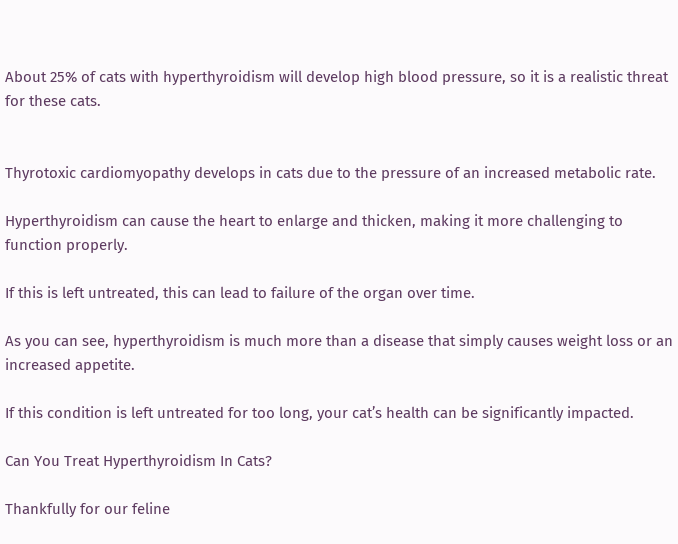About 25% of cats with hyperthyroidism will develop high blood pressure, so it is a realistic threat for these cats.


Thyrotoxic cardiomyopathy develops in cats due to the pressure of an increased metabolic rate.

Hyperthyroidism can cause the heart to enlarge and thicken, making it more challenging to function properly.

If this is left untreated, this can lead to failure of the organ over time.

As you can see, hyperthyroidism is much more than a disease that simply causes weight loss or an increased appetite.

If this condition is left untreated for too long, your cat’s health can be significantly impacted.

Can You Treat Hyperthyroidism In Cats?

Thankfully for our feline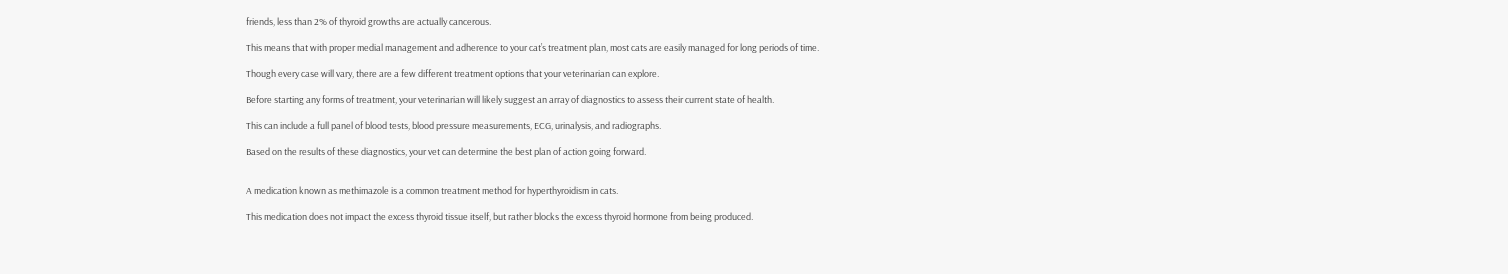friends, less than 2% of thyroid growths are actually cancerous.

This means that with proper medial management and adherence to your cat’s treatment plan, most cats are easily managed for long periods of time.

Though every case will vary, there are a few different treatment options that your veterinarian can explore.

Before starting any forms of treatment, your veterinarian will likely suggest an array of diagnostics to assess their current state of health.

This can include a full panel of blood tests, blood pressure measurements, ECG, urinalysis, and radiographs.

Based on the results of these diagnostics, your vet can determine the best plan of action going forward.


A medication known as methimazole is a common treatment method for hyperthyroidism in cats.

This medication does not impact the excess thyroid tissue itself, but rather blocks the excess thyroid hormone from being produced.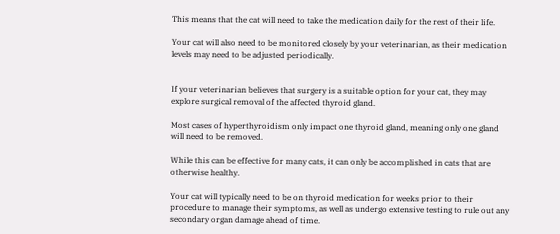This means that the cat will need to take the medication daily for the rest of their life.

Your cat will also need to be monitored closely by your veterinarian, as their medication levels may need to be adjusted periodically.


If your veterinarian believes that surgery is a suitable option for your cat, they may explore surgical removal of the affected thyroid gland.

Most cases of hyperthyroidism only impact one thyroid gland, meaning only one gland will need to be removed.

While this can be effective for many cats, it can only be accomplished in cats that are otherwise healthy.

Your cat will typically need to be on thyroid medication for weeks prior to their procedure to manage their symptoms, as well as undergo extensive testing to rule out any secondary organ damage ahead of time.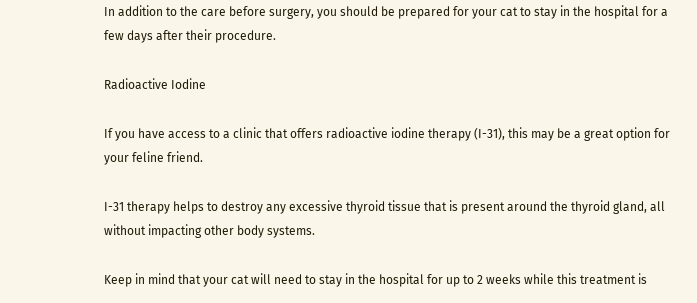In addition to the care before surgery, you should be prepared for your cat to stay in the hospital for a few days after their procedure.

Radioactive Iodine

If you have access to a clinic that offers radioactive iodine therapy (I-31), this may be a great option for your feline friend.

I-31 therapy helps to destroy any excessive thyroid tissue that is present around the thyroid gland, all without impacting other body systems.

Keep in mind that your cat will need to stay in the hospital for up to 2 weeks while this treatment is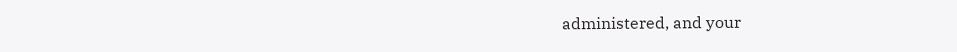administered, and your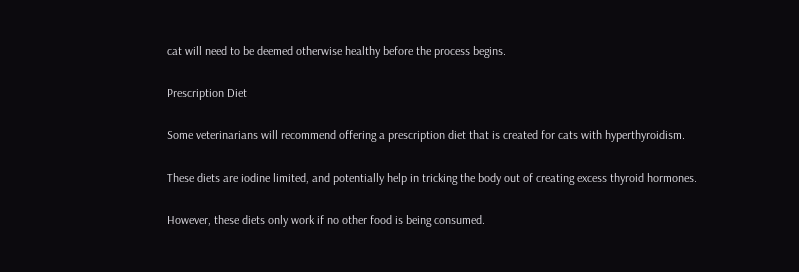cat will need to be deemed otherwise healthy before the process begins.

Prescription Diet

Some veterinarians will recommend offering a prescription diet that is created for cats with hyperthyroidism.

These diets are iodine limited, and potentially help in tricking the body out of creating excess thyroid hormones.

However, these diets only work if no other food is being consumed.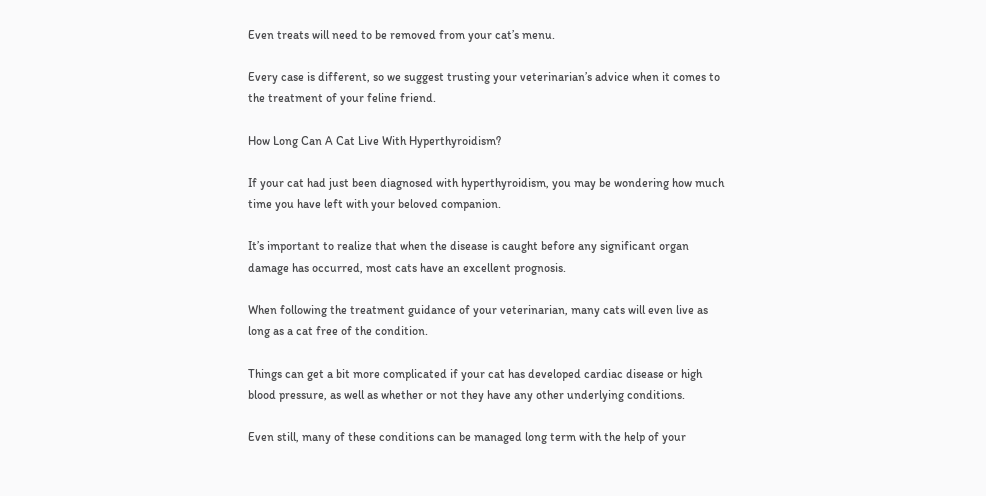Even treats will need to be removed from your cat’s menu.

Every case is different, so we suggest trusting your veterinarian’s advice when it comes to the treatment of your feline friend.

How Long Can A Cat Live With Hyperthyroidism?

If your cat had just been diagnosed with hyperthyroidism, you may be wondering how much time you have left with your beloved companion.

It’s important to realize that when the disease is caught before any significant organ damage has occurred, most cats have an excellent prognosis.

When following the treatment guidance of your veterinarian, many cats will even live as long as a cat free of the condition.

Things can get a bit more complicated if your cat has developed cardiac disease or high blood pressure, as well as whether or not they have any other underlying conditions.

Even still, many of these conditions can be managed long term with the help of your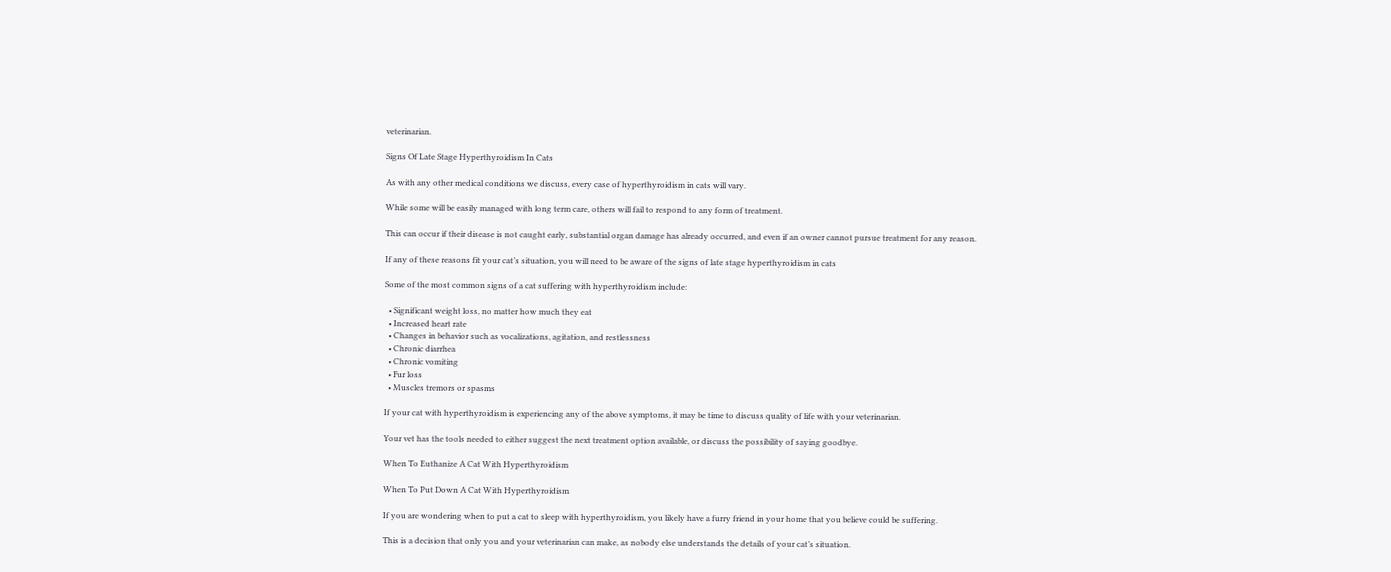veterinarian.

Signs Of Late Stage Hyperthyroidism In Cats

As with any other medical conditions we discuss, every case of hyperthyroidism in cats will vary.

While some will be easily managed with long term care, others will fail to respond to any form of treatment.

This can occur if their disease is not caught early, substantial organ damage has already occurred, and even if an owner cannot pursue treatment for any reason.

If any of these reasons fit your cat’s situation, you will need to be aware of the signs of late stage hyperthyroidism in cats

Some of the most common signs of a cat suffering with hyperthyroidism include:

  • Significant weight loss, no matter how much they eat
  • Increased heart rate
  • Changes in behavior such as vocalizations, agitation, and restlessness
  • Chronic diarrhea
  • Chronic vomiting
  • Fur loss
  • Muscles tremors or spasms

If your cat with hyperthyroidism is experiencing any of the above symptoms, it may be time to discuss quality of life with your veterinarian.

Your vet has the tools needed to either suggest the next treatment option available, or discuss the possibility of saying goodbye.

When To Euthanize A Cat With Hyperthyroidism

When To Put Down A Cat With Hyperthyroidism

If you are wondering when to put a cat to sleep with hyperthyroidism, you likely have a furry friend in your home that you believe could be suffering.

This is a decision that only you and your veterinarian can make, as nobody else understands the details of your cat’s situation.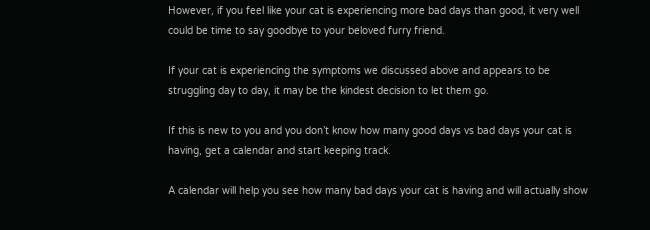However, if you feel like your cat is experiencing more bad days than good, it very well could be time to say goodbye to your beloved furry friend.

If your cat is experiencing the symptoms we discussed above and appears to be struggling day to day, it may be the kindest decision to let them go.

If this is new to you and you don’t know how many good days vs bad days your cat is having, get a calendar and start keeping track.

A calendar will help you see how many bad days your cat is having and will actually show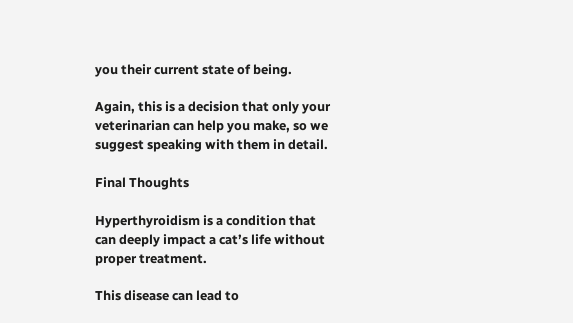you their current state of being.

Again, this is a decision that only your veterinarian can help you make, so we suggest speaking with them in detail.

Final Thoughts

Hyperthyroidism is a condition that can deeply impact a cat’s life without proper treatment.

This disease can lead to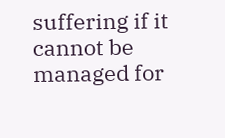suffering if it cannot be managed for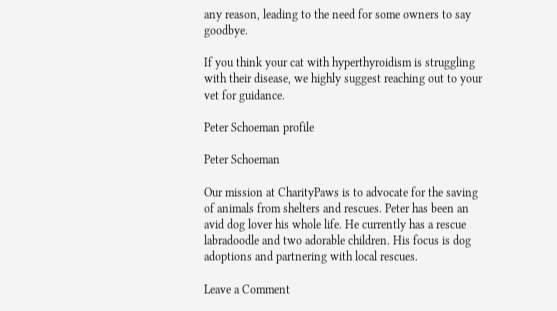any reason, leading to the need for some owners to say goodbye.

If you think your cat with hyperthyroidism is struggling with their disease, we highly suggest reaching out to your vet for guidance.

Peter Schoeman profile

Peter Schoeman

Our mission at CharityPaws is to advocate for the saving of animals from shelters and rescues. Peter has been an avid dog lover his whole life. He currently has a rescue labradoodle and two adorable children. His focus is dog adoptions and partnering with local rescues.

Leave a Comment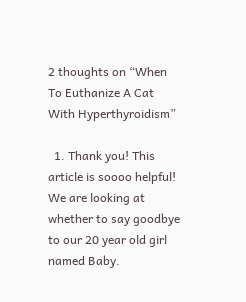2 thoughts on “When To Euthanize A Cat With Hyperthyroidism”

  1. Thank you! This article is soooo helpful! We are looking at whether to say goodbye to our 20 year old girl named Baby.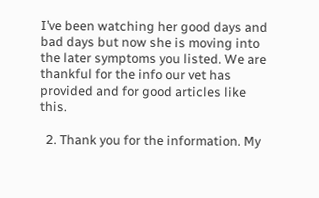I’ve been watching her good days and bad days but now she is moving into the later symptoms you listed. We are thankful for the info our vet has provided and for good articles like this.

  2. Thank you for the information. My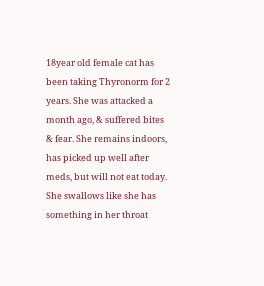18year old female cat has been taking Thyronorm for 2 years. She was attacked a month ago, & suffered bites & fear. She remains indoors, has picked up well after meds, but will not eat today. She swallows like she has something in her throat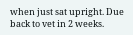when just sat upright. Due back to vet in 2 weeks.